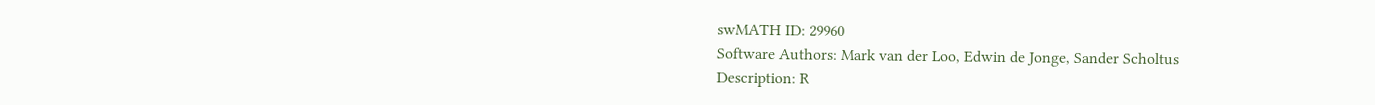swMATH ID: 29960
Software Authors: Mark van der Loo, Edwin de Jonge, Sander Scholtus
Description: R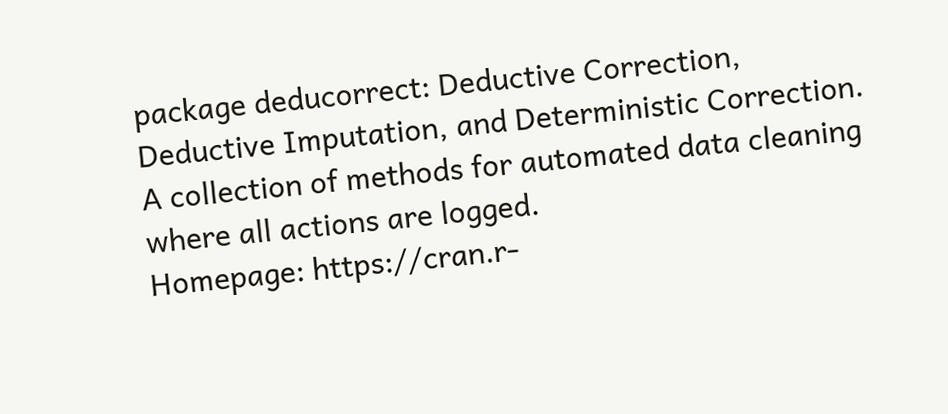package deducorrect: Deductive Correction, Deductive Imputation, and Deterministic Correction. A collection of methods for automated data cleaning where all actions are logged.
Homepage: https://cran.r-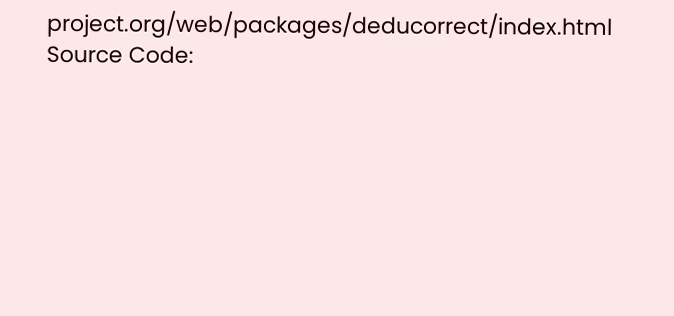project.org/web/packages/deducorrect/index.html
Source Code: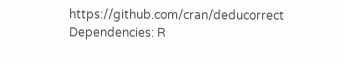https://github.com/cran/deducorrect
Dependencies: R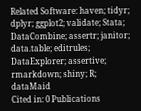Related Software: haven; tidyr; dplyr; ggplot2; validate; Stata; DataCombine; assertr; janitor; data.table; editrules; DataExplorer; assertive; rmarkdown; shiny; R; dataMaid
Cited in: 0 Publications